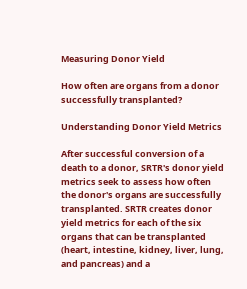Measuring Donor Yield

How often are organs from a donor successfully transplanted?

Understanding Donor Yield Metrics

After successful conversion of a death to a donor, SRTR's donor yield metrics seek to assess how often the donor's organs are successfully transplanted. SRTR creates donor yield metrics for each of the six organs that can be transplanted (heart, intestine, kidney, liver, lung, and pancreas) and a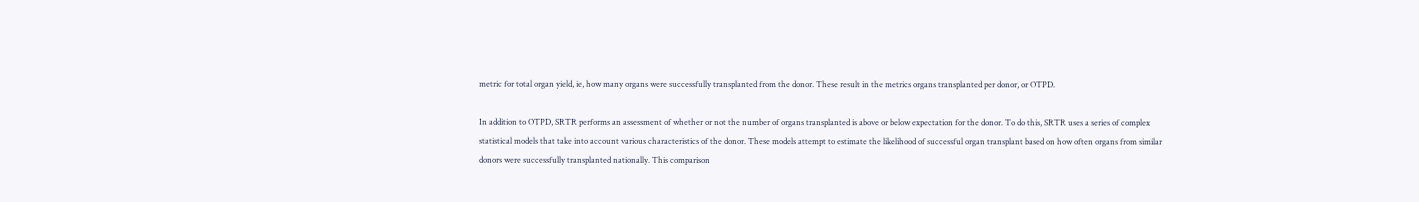metric for total organ yield, ie, how many organs were successfully transplanted from the donor. These result in the metrics organs transplanted per donor, or OTPD.

In addition to OTPD, SRTR performs an assessment of whether or not the number of organs transplanted is above or below expectation for the donor. To do this, SRTR uses a series of complex statistical models that take into account various characteristics of the donor. These models attempt to estimate the likelihood of successful organ transplant based on how often organs from similar donors were successfully transplanted nationally. This comparison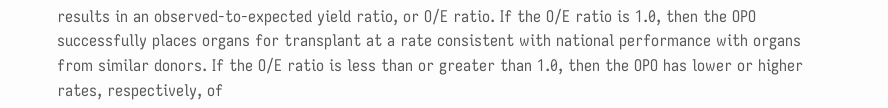results in an observed-to-expected yield ratio, or O/E ratio. If the O/E ratio is 1.0, then the OPO successfully places organs for transplant at a rate consistent with national performance with organs from similar donors. If the O/E ratio is less than or greater than 1.0, then the OPO has lower or higher rates, respectively, of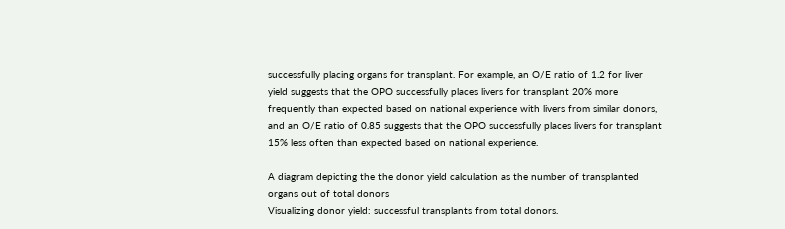successfully placing organs for transplant. For example, an O/E ratio of 1.2 for liver yield suggests that the OPO successfully places livers for transplant 20% more frequently than expected based on national experience with livers from similar donors, and an O/E ratio of 0.85 suggests that the OPO successfully places livers for transplant 15% less often than expected based on national experience.

A diagram depicting the the donor yield calculation as the number of transplanted organs out of total donors
Visualizing donor yield: successful transplants from total donors.